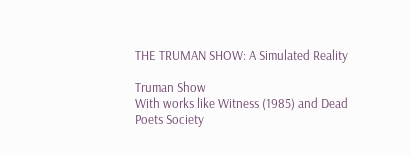THE TRUMAN SHOW: A Simulated Reality

Truman Show
With works like Witness (1985) and Dead Poets Society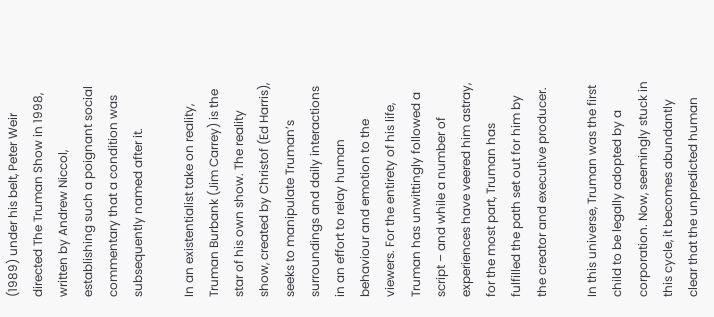(1989) under his belt, Peter Weir directed The Truman Show in 1998, written by Andrew Niccol, establishing such a poignant social commentary that a condition was subsequently named after it.

In an existentialist take on reality, Truman Burbank (Jim Carrey) is the star of his own show. The reality show, created by Christof (Ed Harris), seeks to manipulate Truman’s surroundings and daily interactions in an effort to relay human behaviour and emotion to the viewers. For the entirety of his life, Truman has unwittingly followed a script – and while a number of experiences have veered him astray, for the most part, Truman has fulfilled the path set out for him by the creator and executive producer.

In this universe, Truman was the first child to be legally adopted by a corporation. Now, seemingly stuck in this cycle, it becomes abundantly clear that the unpredicted human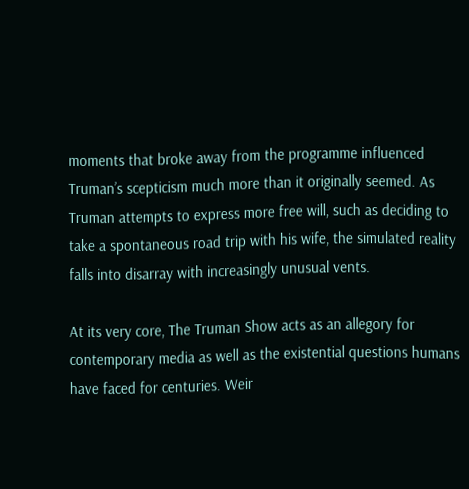moments that broke away from the programme influenced Truman’s scepticism much more than it originally seemed. As Truman attempts to express more free will, such as deciding to take a spontaneous road trip with his wife, the simulated reality falls into disarray with increasingly unusual vents.

At its very core, The Truman Show acts as an allegory for contemporary media as well as the existential questions humans have faced for centuries. Weir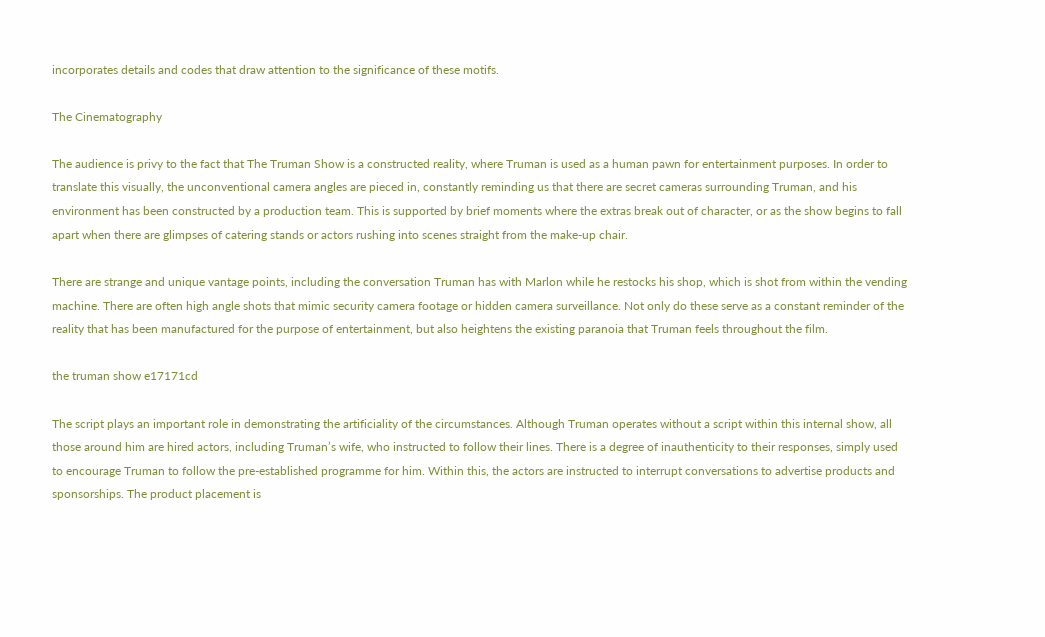incorporates details and codes that draw attention to the significance of these motifs.

The Cinematography

The audience is privy to the fact that The Truman Show is a constructed reality, where Truman is used as a human pawn for entertainment purposes. In order to translate this visually, the unconventional camera angles are pieced in, constantly reminding us that there are secret cameras surrounding Truman, and his environment has been constructed by a production team. This is supported by brief moments where the extras break out of character, or as the show begins to fall apart when there are glimpses of catering stands or actors rushing into scenes straight from the make-up chair.

There are strange and unique vantage points, including the conversation Truman has with Marlon while he restocks his shop, which is shot from within the vending machine. There are often high angle shots that mimic security camera footage or hidden camera surveillance. Not only do these serve as a constant reminder of the reality that has been manufactured for the purpose of entertainment, but also heightens the existing paranoia that Truman feels throughout the film.

the truman show e17171cd

The script plays an important role in demonstrating the artificiality of the circumstances. Although Truman operates without a script within this internal show, all those around him are hired actors, including Truman’s wife, who instructed to follow their lines. There is a degree of inauthenticity to their responses, simply used to encourage Truman to follow the pre-established programme for him. Within this, the actors are instructed to interrupt conversations to advertise products and sponsorships. The product placement is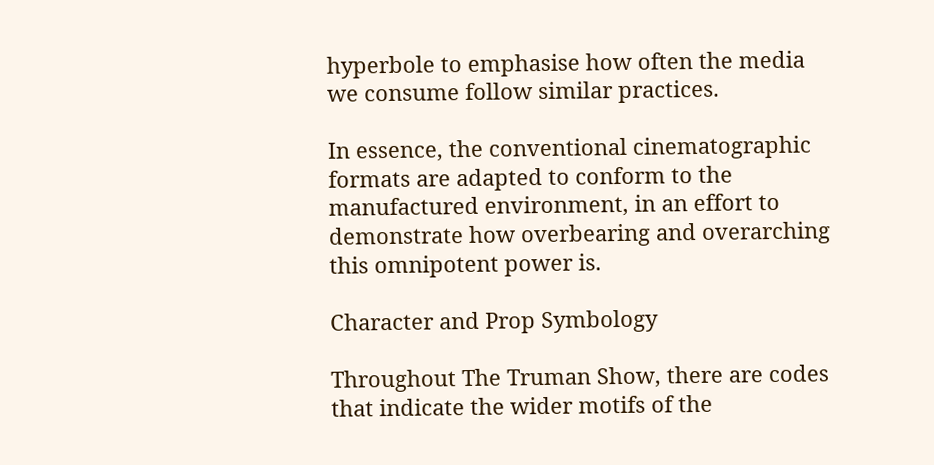hyperbole to emphasise how often the media we consume follow similar practices.

In essence, the conventional cinematographic formats are adapted to conform to the manufactured environment, in an effort to demonstrate how overbearing and overarching this omnipotent power is.

Character and Prop Symbology

Throughout The Truman Show, there are codes that indicate the wider motifs of the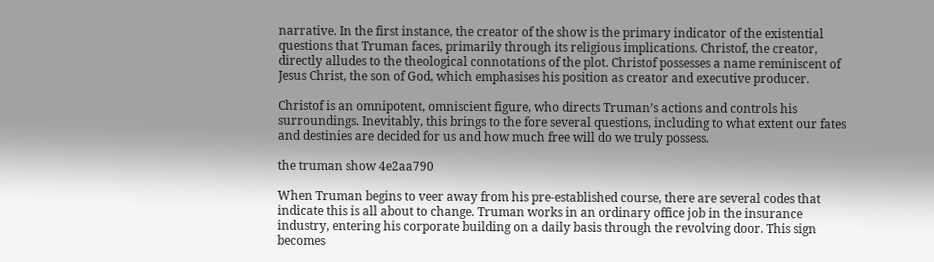narrative. In the first instance, the creator of the show is the primary indicator of the existential questions that Truman faces, primarily through its religious implications. Christof, the creator, directly alludes to the theological connotations of the plot. Christof possesses a name reminiscent of Jesus Christ, the son of God, which emphasises his position as creator and executive producer.

Christof is an omnipotent, omniscient figure, who directs Truman’s actions and controls his surroundings. Inevitably, this brings to the fore several questions, including to what extent our fates and destinies are decided for us and how much free will do we truly possess.

the truman show 4e2aa790

When Truman begins to veer away from his pre-established course, there are several codes that indicate this is all about to change. Truman works in an ordinary office job in the insurance industry, entering his corporate building on a daily basis through the revolving door. This sign becomes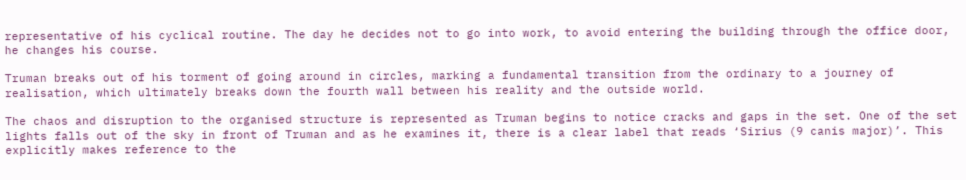representative of his cyclical routine. The day he decides not to go into work, to avoid entering the building through the office door, he changes his course.

Truman breaks out of his torment of going around in circles, marking a fundamental transition from the ordinary to a journey of realisation, which ultimately breaks down the fourth wall between his reality and the outside world.

The chaos and disruption to the organised structure is represented as Truman begins to notice cracks and gaps in the set. One of the set lights falls out of the sky in front of Truman and as he examines it, there is a clear label that reads ‘Sirius (9 canis major)’. This explicitly makes reference to the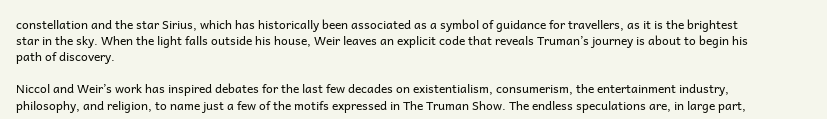constellation and the star Sirius, which has historically been associated as a symbol of guidance for travellers, as it is the brightest star in the sky. When the light falls outside his house, Weir leaves an explicit code that reveals Truman’s journey is about to begin his path of discovery.

Niccol and Weir’s work has inspired debates for the last few decades on existentialism, consumerism, the entertainment industry, philosophy, and religion, to name just a few of the motifs expressed in The Truman Show. The endless speculations are, in large part,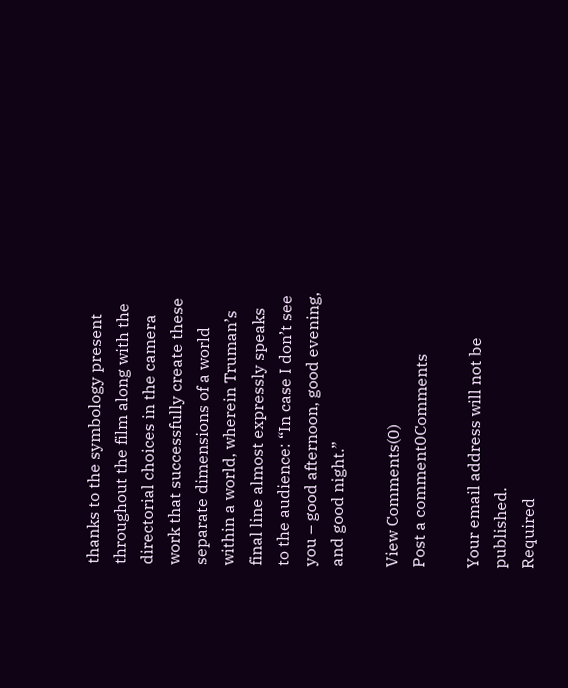thanks to the symbology present throughout the film along with the directorial choices in the camera work that successfully create these separate dimensions of a world within a world, wherein Truman’s final line almost expressly speaks to the audience: “In case I don’t see you – good afternoon, good evening, and good night.”

View Comments(0)
Post a comment0Comments

Your email address will not be published.
Required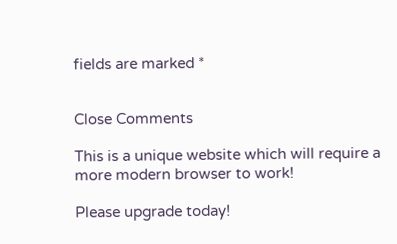fields are marked *


Close Comments

This is a unique website which will require a more modern browser to work!

Please upgrade today!